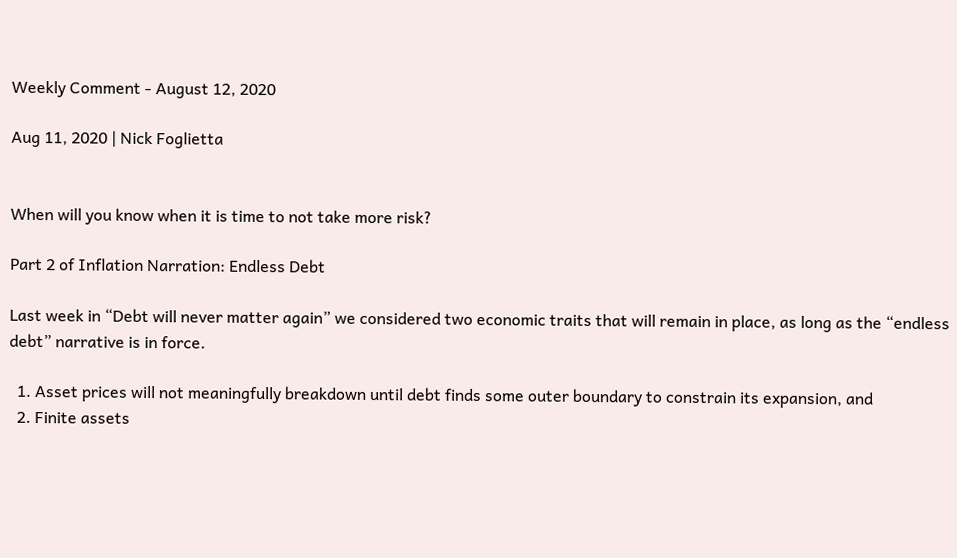Weekly Comment - August 12, 2020

Aug 11, 2020 | Nick Foglietta


When will you know when it is time to not take more risk?

Part 2 of Inflation Narration: Endless Debt

Last week in “Debt will never matter again” we considered two economic traits that will remain in place, as long as the “endless debt” narrative is in force.

  1. Asset prices will not meaningfully breakdown until debt finds some outer boundary to constrain its expansion, and
  2. Finite assets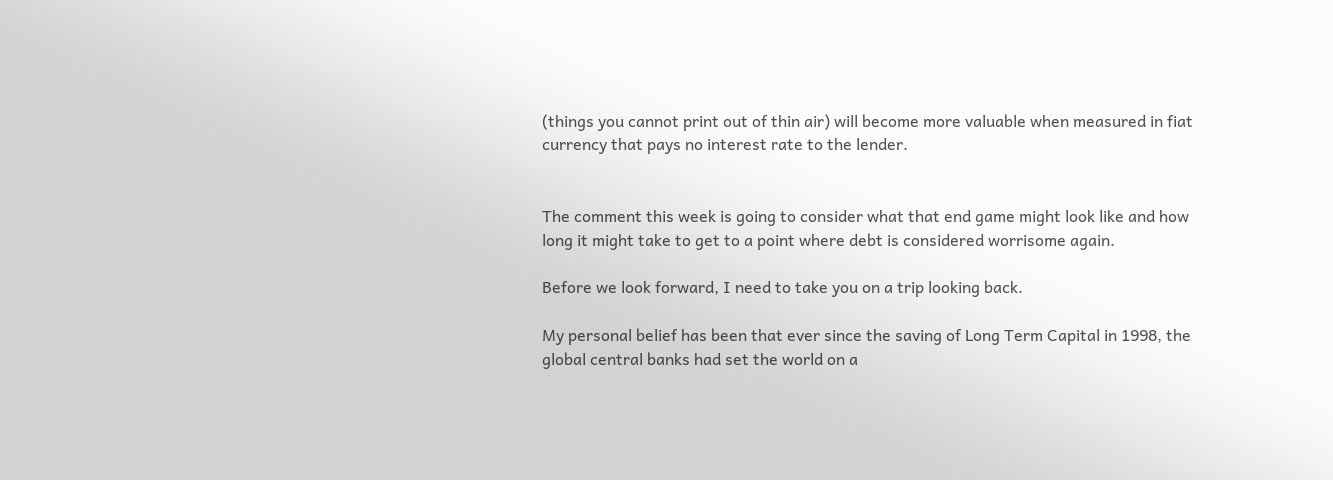(things you cannot print out of thin air) will become more valuable when measured in fiat currency that pays no interest rate to the lender.


The comment this week is going to consider what that end game might look like and how long it might take to get to a point where debt is considered worrisome again.

Before we look forward, I need to take you on a trip looking back.

My personal belief has been that ever since the saving of Long Term Capital in 1998, the global central banks had set the world on a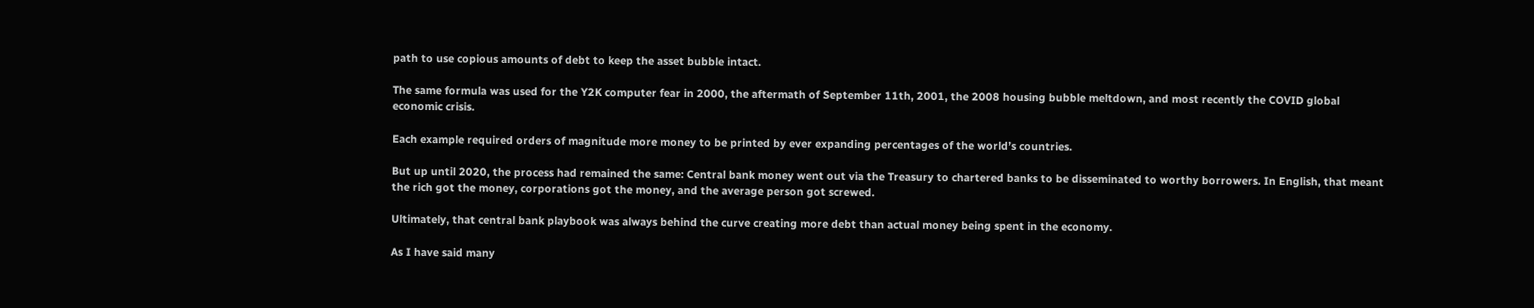path to use copious amounts of debt to keep the asset bubble intact.

The same formula was used for the Y2K computer fear in 2000, the aftermath of September 11th, 2001, the 2008 housing bubble meltdown, and most recently the COVID global economic crisis.

Each example required orders of magnitude more money to be printed by ever expanding percentages of the world’s countries.

But up until 2020, the process had remained the same: Central bank money went out via the Treasury to chartered banks to be disseminated to worthy borrowers. In English, that meant the rich got the money, corporations got the money, and the average person got screwed.

Ultimately, that central bank playbook was always behind the curve creating more debt than actual money being spent in the economy.

As I have said many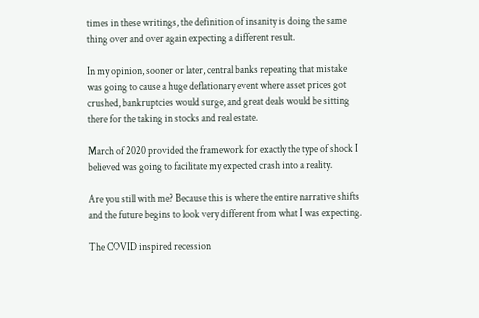times in these writings, the definition of insanity is doing the same thing over and over again expecting a different result.

In my opinion, sooner or later, central banks repeating that mistake was going to cause a huge deflationary event where asset prices got crushed, bankruptcies would surge, and great deals would be sitting there for the taking in stocks and real estate.

March of 2020 provided the framework for exactly the type of shock I believed was going to facilitate my expected crash into a reality.

Are you still with me? Because this is where the entire narrative shifts and the future begins to look very different from what I was expecting.

The COVID inspired recession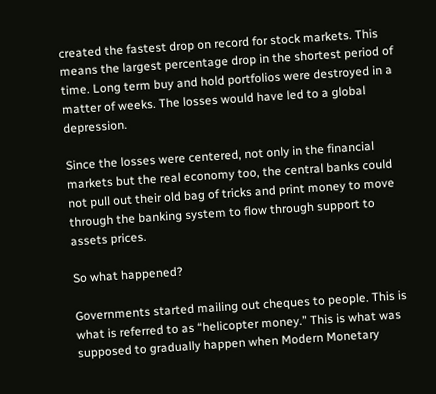created the fastest drop on record for stock markets. This means the largest percentage drop in the shortest period of time. Long term buy and hold portfolios were destroyed in a matter of weeks. The losses would have led to a global depression.

Since the losses were centered, not only in the financial markets but the real economy too, the central banks could not pull out their old bag of tricks and print money to move through the banking system to flow through support to assets prices.

So what happened?

Governments started mailing out cheques to people. This is what is referred to as “helicopter money.” This is what was supposed to gradually happen when Modern Monetary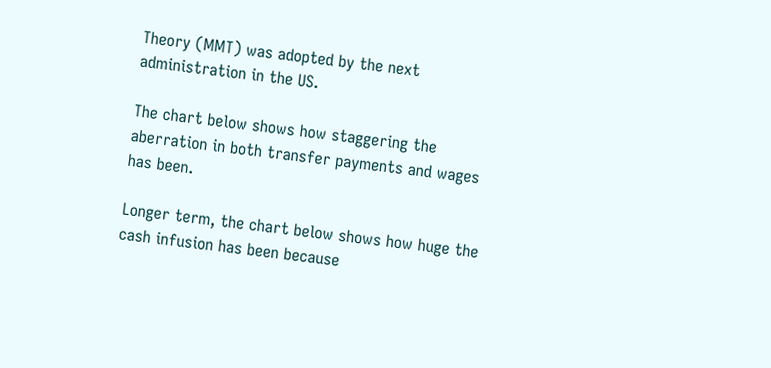Theory (MMT) was adopted by the next administration in the US.

The chart below shows how staggering the aberration in both transfer payments and wages has been.

Longer term, the chart below shows how huge the cash infusion has been because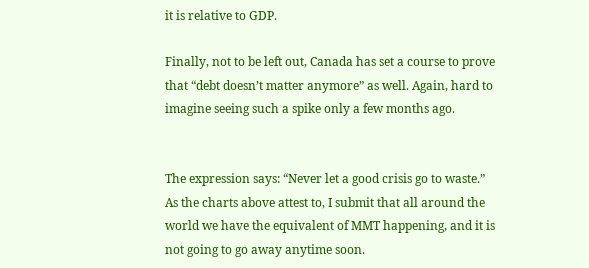it is relative to GDP.

Finally, not to be left out, Canada has set a course to prove that “debt doesn’t matter anymore” as well. Again, hard to imagine seeing such a spike only a few months ago.


The expression says: “Never let a good crisis go to waste.” As the charts above attest to, I submit that all around the world we have the equivalent of MMT happening, and it is not going to go away anytime soon.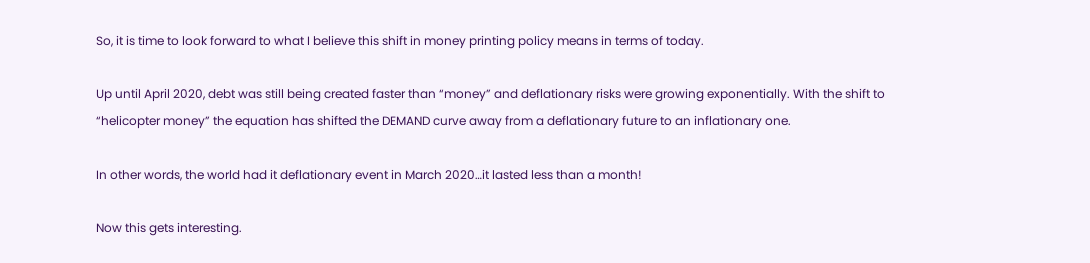So, it is time to look forward to what I believe this shift in money printing policy means in terms of today.

Up until April 2020, debt was still being created faster than “money” and deflationary risks were growing exponentially. With the shift to “helicopter money” the equation has shifted the DEMAND curve away from a deflationary future to an inflationary one.

In other words, the world had it deflationary event in March 2020…it lasted less than a month!

Now this gets interesting.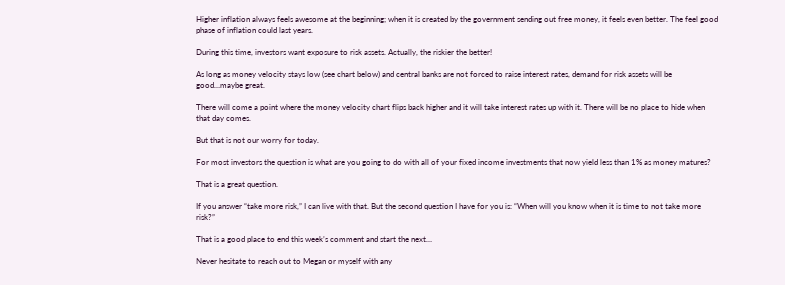Higher inflation always feels awesome at the beginning; when it is created by the government sending out free money, it feels even better. The feel good phase of inflation could last years.

During this time, investors want exposure to risk assets. Actually, the riskier the better!

As long as money velocity stays low (see chart below) and central banks are not forced to raise interest rates, demand for risk assets will be good…maybe great.

There will come a point where the money velocity chart flips back higher and it will take interest rates up with it. There will be no place to hide when that day comes.

But that is not our worry for today.

For most investors the question is what are you going to do with all of your fixed income investments that now yield less than 1% as money matures?

That is a great question.

If you answer “take more risk,” I can live with that. But the second question I have for you is: “When will you know when it is time to not take more risk?”

That is a good place to end this week’s comment and start the next…

Never hesitate to reach out to Megan or myself with any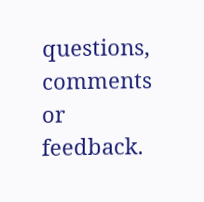questions, comments or feedback.